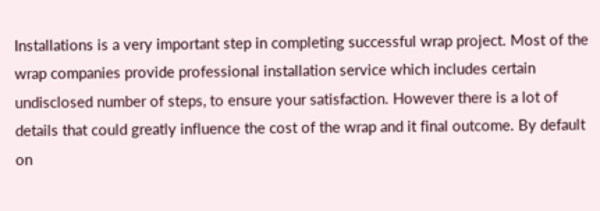Installations is a very important step in completing successful wrap project. Most of the wrap companies provide professional installation service which includes certain undisclosed number of steps, to ensure your satisfaction. However there is a lot of details that could greatly influence the cost of the wrap and it final outcome. By default on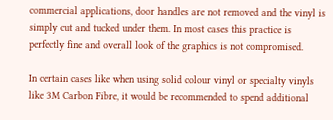commercial applications, door handles are not removed and the vinyl is simply cut and tucked under them. In most cases this practice is perfectly fine and overall look of the graphics is not compromised.

In certain cases like when using solid colour vinyl or specialty vinyls like 3M Carbon Fibre, it would be recommended to spend additional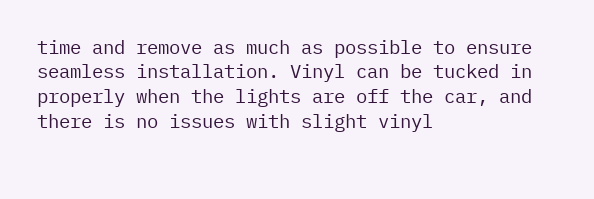time and remove as much as possible to ensure seamless installation. Vinyl can be tucked in properly when the lights are off the car, and there is no issues with slight vinyl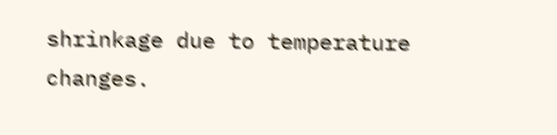shrinkage due to temperature changes.